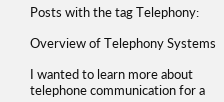Posts with the tag Telephony:

Overview of Telephony Systems

I wanted to learn more about telephone communication for a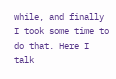while, and finally I took some time to do that. Here I talk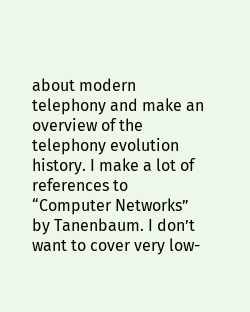about modern telephony and make an overview of the telephony evolution history. I make a lot of references to “Computer Networks” by Tanenbaum. I don’t want to cover very low-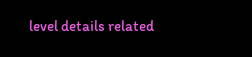level details related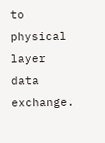to physical layer data exchange.